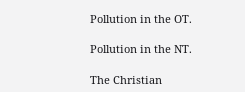Pollution in the OT.

Pollution in the NT.

The Christian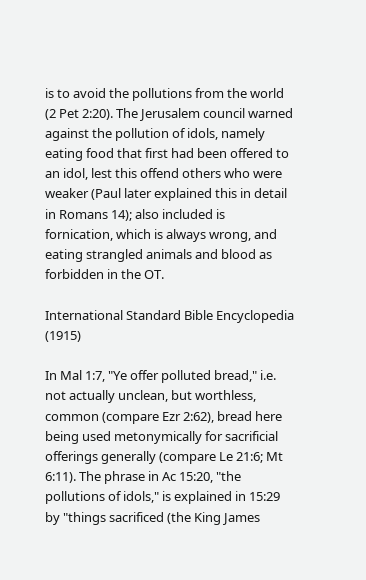is to avoid the pollutions from the world (2 Pet 2:20). The Jerusalem council warned against the pollution of idols, namely eating food that first had been offered to an idol, lest this offend others who were weaker (Paul later explained this in detail in Romans 14); also included is fornication, which is always wrong, and eating strangled animals and blood as forbidden in the OT.

International Standard Bible Encyclopedia (1915)

In Mal 1:7, "Ye offer polluted bread," i.e. not actually unclean, but worthless, common (compare Ezr 2:62), bread here being used metonymically for sacrificial offerings generally (compare Le 21:6; Mt 6:11). The phrase in Ac 15:20, "the pollutions of idols," is explained in 15:29 by "things sacrificed (the King James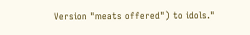Version "meats offered") to idols."